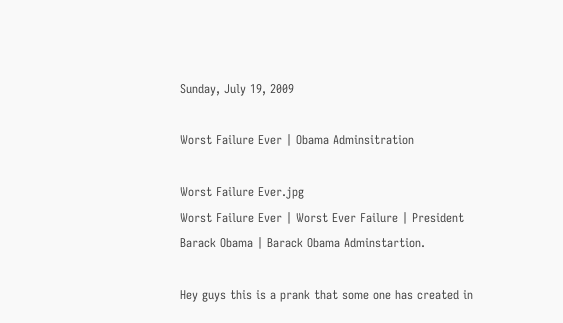Sunday, July 19, 2009

Worst Failure Ever | Obama Adminsitration

Worst Failure Ever.jpg
Worst Failure Ever | Worst Ever Failure | President Barack Obama | Barack Obama Adminstartion.

Hey guys this is a prank that some one has created in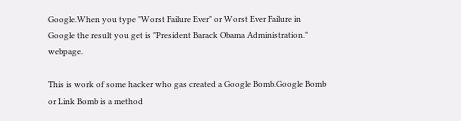Google.When you type "Worst Failure Ever" or Worst Ever Failure in Google the result you get is "President Barack Obama Administration." webpage.

This is work of some hacker who gas created a Google Bomb.Google Bomb or Link Bomb is a method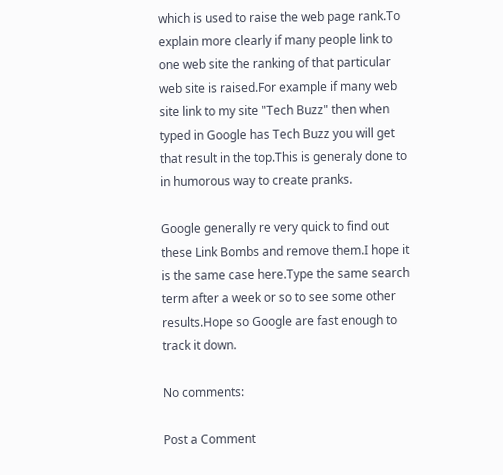which is used to raise the web page rank.To explain more clearly if many people link to one web site the ranking of that particular web site is raised.For example if many web site link to my site "Tech Buzz" then when typed in Google has Tech Buzz you will get that result in the top.This is generaly done to in humorous way to create pranks.

Google generally re very quick to find out these Link Bombs and remove them.I hope it is the same case here.Type the same search term after a week or so to see some other results.Hope so Google are fast enough to track it down.

No comments:

Post a Comment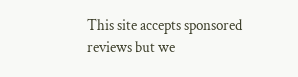This site accepts sponsored reviews but we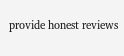provide honest reviews